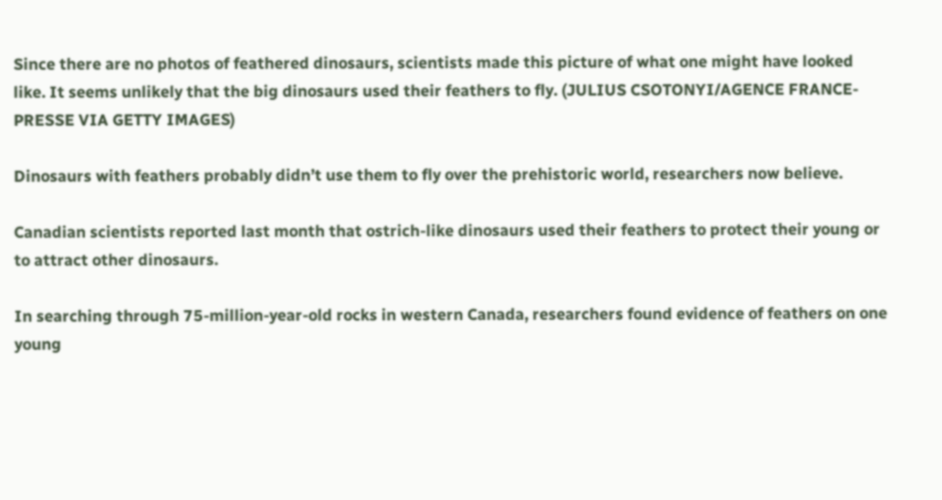Since there are no photos of feathered dinosaurs, scientists made this picture of what one might have looked like. It seems unlikely that the big dinosaurs used their feathers to fly. (JULIUS CSOTONYI/AGENCE FRANCE-PRESSE VIA GETTY IMAGES)

Dinosaurs with feathers probably didn’t use them to fly over the prehistoric world, researchers now believe.

Canadian scientists reported last month that ostrich-like dinosaurs used their feathers to protect their young or to attract other dinosaurs.

In searching through 75-million-year-old rocks in western Canada, researchers found evidence of feathers on one young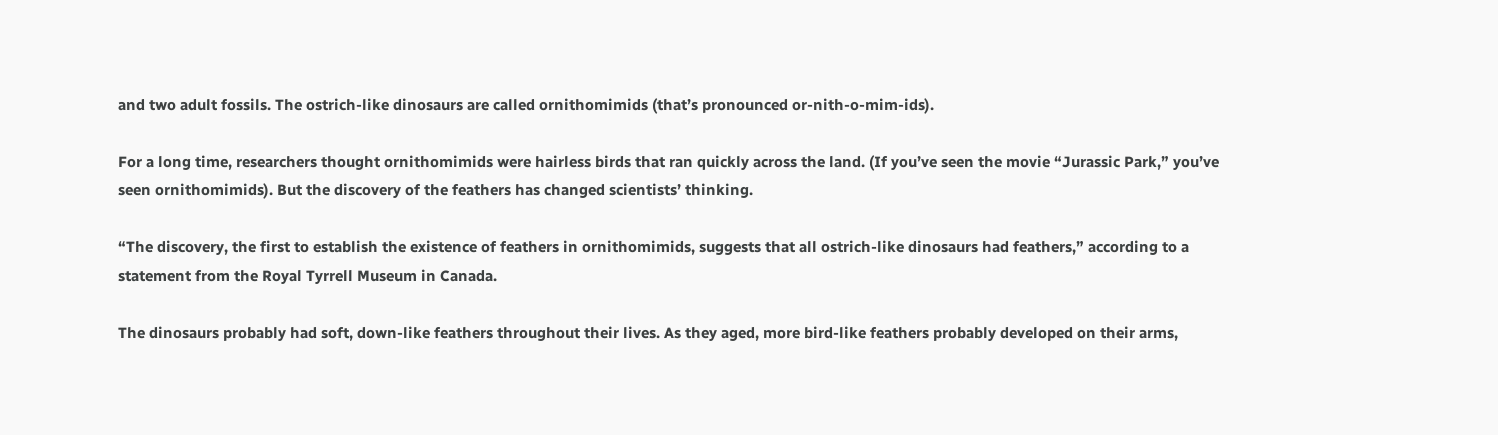and two adult fossils. The ostrich-like dinosaurs are called ornithomimids (that’s pronounced or-nith-o-mim-ids).

For a long time, researchers thought ornithomimids were hairless birds that ran quickly across the land. (If you’ve seen the movie “Jurassic Park,” you’ve seen ornithomimids). But the discovery of the feathers has changed scientists’ thinking.

“The discovery, the first to establish the existence of feathers in ornithomimids, suggests that all ostrich-like dinosaurs had feathers,” according to a statement from the Royal Tyrrell Museum in Canada.

The dinosaurs probably had soft, down-like feathers throughout their lives. As they aged, more bird-like feathers probably developed on their arms,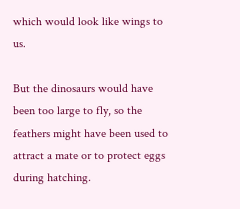which would look like wings to us.

But the dinosaurs would have been too large to fly, so the feathers might have been used to attract a mate or to protect eggs during hatching.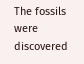The fossils were discovered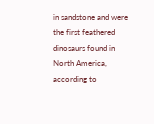in sandstone and were the first feathered dinosaurs found in North America, according to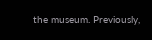the museum. Previously,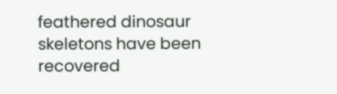feathered dinosaur skeletons have been recovered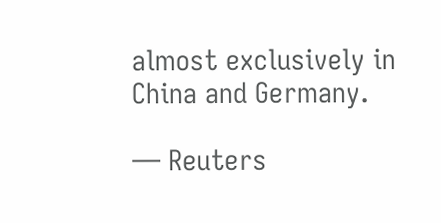almost exclusively in China and Germany.

— Reuters